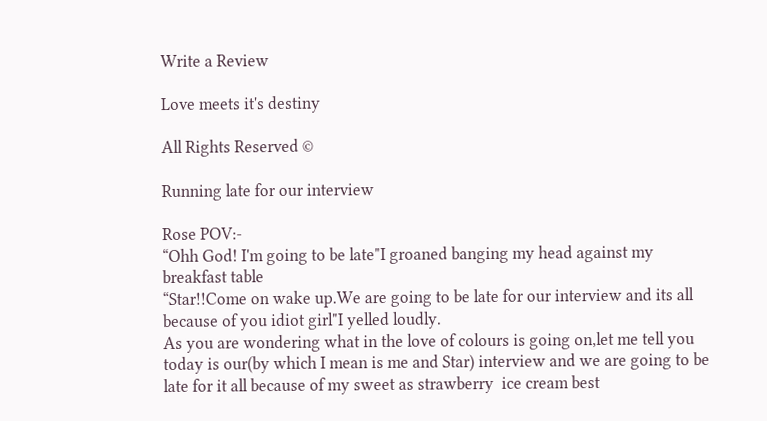Write a Review

Love meets it's destiny

All Rights Reserved ©

Running late for our interview

Rose POV:-
“Ohh God! I'm going to be late"I groaned banging my head against my breakfast table
“Star!!Come on wake up.We are going to be late for our interview and its all because of you idiot girl"I yelled loudly.
As you are wondering what in the love of colours is going on,let me tell you today is our(by which I mean is me and Star) interview and we are going to be late for it all because of my sweet as strawberry  ice cream best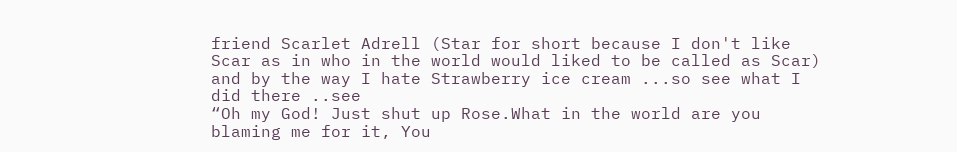friend Scarlet Adrell (Star for short because I don't like Scar as in who in the world would liked to be called as Scar) and by the way I hate Strawberry ice cream ...so see what I did there ..see
“Oh my God! Just shut up Rose.What in the world are you blaming me for it, You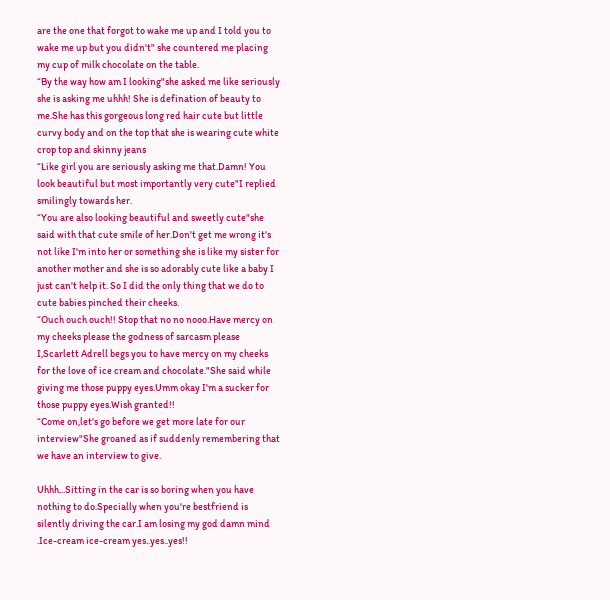are the one that forgot to wake me up and I told you to wake me up but you didn't" she countered me placing my cup of milk chocolate on the table.
“By the way how am I looking"she asked me like seriously she is asking me uhhh! She is defination of beauty to me.She has this gorgeous long red hair cute but little curvy body and on the top that she is wearing cute white crop top and skinny jeans
“Like girl you are seriously asking me that.Damn! You look beautiful but most importantly very cute"I replied smilingly towards her.
“You are also looking beautiful and sweetly cute"she said with that cute smile of her.Don't get me wrong it's not like I'm into her or something she is like my sister for another mother and she is so adorably cute like a baby I just can't help it. So I did the only thing that we do to cute babies pinched their cheeks.
“Ouch ouch ouch!! Stop that no no nooo.Have mercy on my cheeks please the godness of sarcasm please I,Scarlett Adrell begs you to have mercy on my cheeks for the love of ice cream and chocolate."She said while giving me those puppy eyes.Umm okay I'm a sucker for those puppy eyes.Wish granted!!
“Come on,let's go before we get more late for our interview"She groaned as if suddenly remembering that we have an interview to give.

Uhhh...Sitting in the car is so boring when you have nothing to do.Specially when you're bestfriend is silently driving the car.I am losing my god damn mind .Ice-cream ice-cream yes..yes..yes!!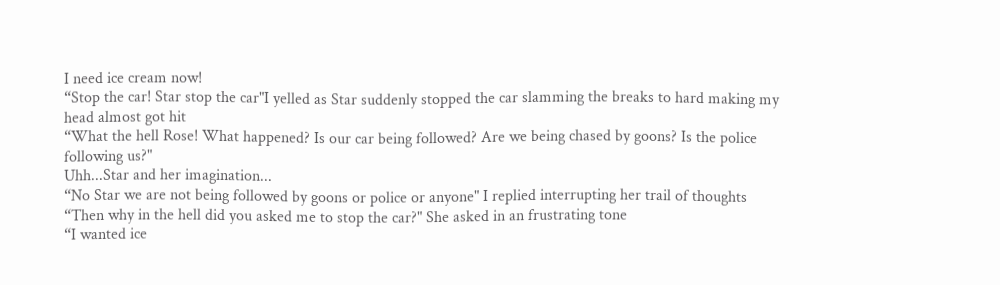I need ice cream now!
“Stop the car! Star stop the car"I yelled as Star suddenly stopped the car slamming the breaks to hard making my head almost got hit
“What the hell Rose! What happened? Is our car being followed? Are we being chased by goons? Is the police following us?"
Uhh...Star and her imagination...
“No Star we are not being followed by goons or police or anyone" I replied interrupting her trail of thoughts
“Then why in the hell did you asked me to stop the car?" She asked in an frustrating tone
“I wanted ice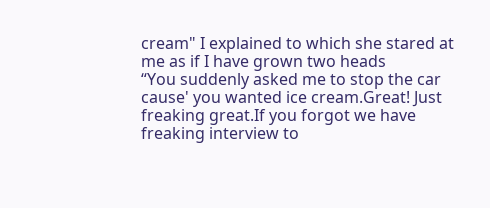cream" I explained to which she stared at me as if I have grown two heads
“You suddenly asked me to stop the car cause' you wanted ice cream.Great! Just freaking great.If you forgot we have freaking interview to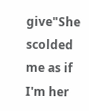give"She scolded me as if I'm her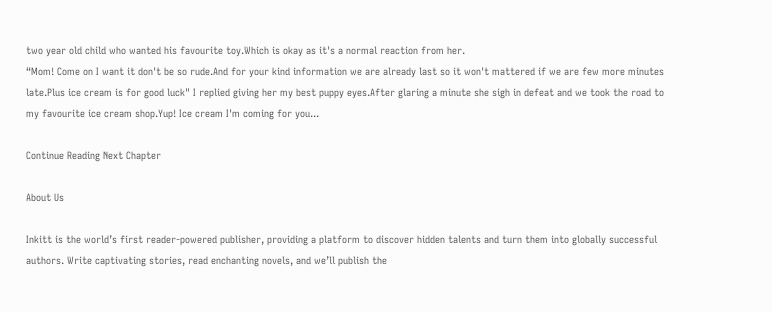two year old child who wanted his favourite toy.Which is okay as it's a normal reaction from her.
“Mom! Come on I want it don't be so rude.And for your kind information we are already last so it won't mattered if we are few more minutes late.Plus ice cream is for good luck" I replied giving her my best puppy eyes.After glaring a minute she sigh in defeat and we took the road to my favourite ice cream shop.Yup! Ice cream I'm coming for you...

Continue Reading Next Chapter

About Us

Inkitt is the world’s first reader-powered publisher, providing a platform to discover hidden talents and turn them into globally successful authors. Write captivating stories, read enchanting novels, and we’ll publish the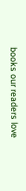books our readers love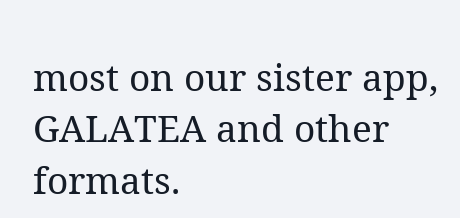most on our sister app, GALATEA and other formats.